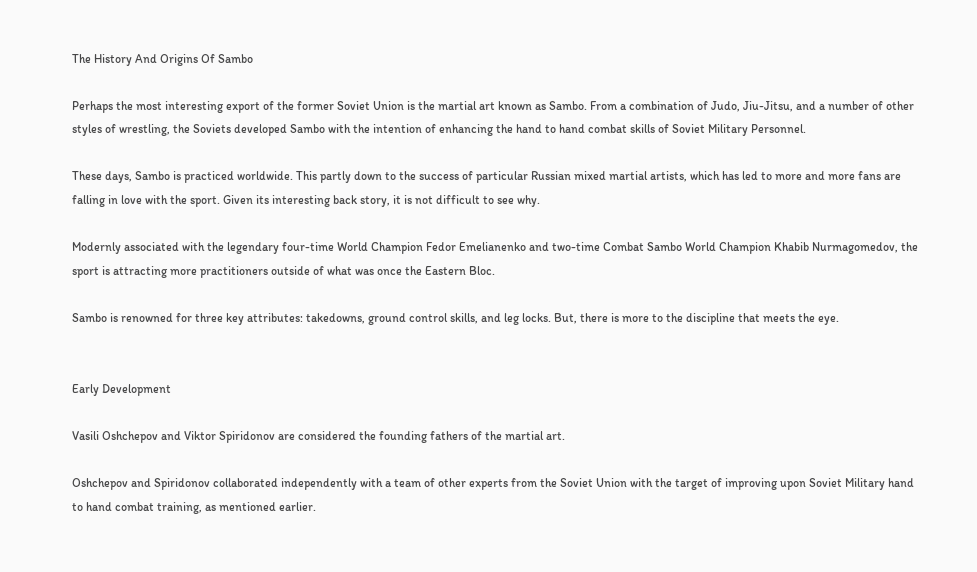The History And Origins Of Sambo

Perhaps the most interesting export of the former Soviet Union is the martial art known as Sambo. From a combination of Judo, Jiu-Jitsu, and a number of other styles of wrestling, the Soviets developed Sambo with the intention of enhancing the hand to hand combat skills of Soviet Military Personnel.

These days, Sambo is practiced worldwide. This partly down to the success of particular Russian mixed martial artists, which has led to more and more fans are falling in love with the sport. Given its interesting back story, it is not difficult to see why.

Modernly associated with the legendary four-time World Champion Fedor Emelianenko and two-time Combat Sambo World Champion Khabib Nurmagomedov, the sport is attracting more practitioners outside of what was once the Eastern Bloc.

Sambo is renowned for three key attributes: takedowns, ground control skills, and leg locks. But, there is more to the discipline that meets the eye.


Early Development

Vasili Oshchepov and Viktor Spiridonov are considered the founding fathers of the martial art.

Oshchepov and Spiridonov collaborated independently with a team of other experts from the Soviet Union with the target of improving upon Soviet Military hand to hand combat training, as mentioned earlier.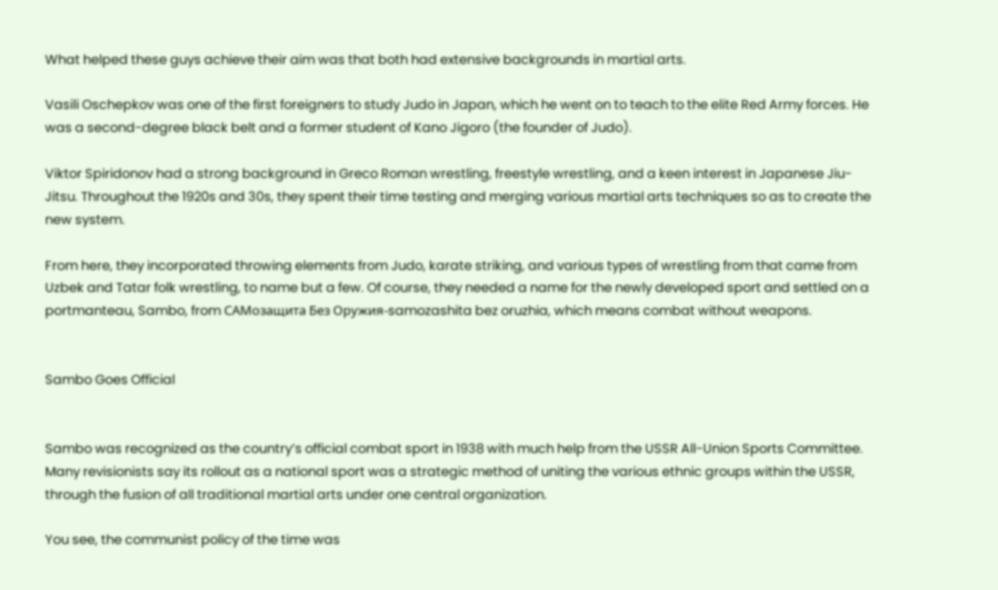What helped these guys achieve their aim was that both had extensive backgrounds in martial arts.

Vasili Oschepkov was one of the first foreigners to study Judo in Japan, which he went on to teach to the elite Red Army forces. He was a second-degree black belt and a former student of Kano Jigoro (the founder of Judo).

Viktor Spiridonov had a strong background in Greco Roman wrestling, freestyle wrestling, and a keen interest in Japanese Jiu-Jitsu. Throughout the 1920s and 30s, they spent their time testing and merging various martial arts techniques so as to create the new system.

From here, they incorporated throwing elements from Judo, karate striking, and various types of wrestling from that came from Uzbek and Tatar folk wrestling, to name but a few. Of course, they needed a name for the newly developed sport and settled on a portmanteau, Sambo, from САМозащита Без Оружия-samozashita bez oruzhia, which means combat without weapons.


Sambo Goes Official


Sambo was recognized as the country’s official combat sport in 1938 with much help from the USSR All-Union Sports Committee. Many revisionists say its rollout as a national sport was a strategic method of uniting the various ethnic groups within the USSR, through the fusion of all traditional martial arts under one central organization.

You see, the communist policy of the time was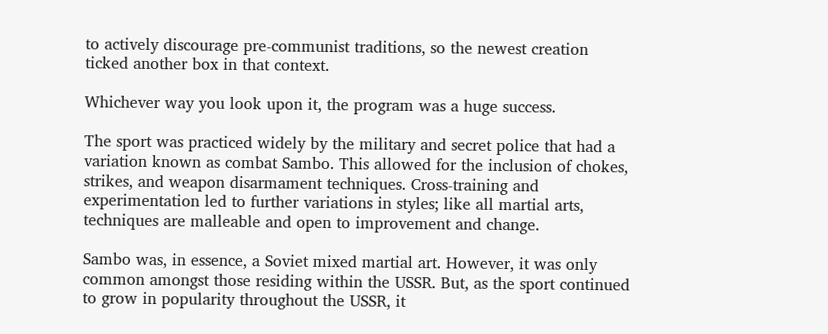to actively discourage pre-communist traditions, so the newest creation ticked another box in that context.

Whichever way you look upon it, the program was a huge success.

The sport was practiced widely by the military and secret police that had a variation known as combat Sambo. This allowed for the inclusion of chokes, strikes, and weapon disarmament techniques. Cross-training and experimentation led to further variations in styles; like all martial arts, techniques are malleable and open to improvement and change.

Sambo was, in essence, a Soviet mixed martial art. However, it was only common amongst those residing within the USSR. But, as the sport continued to grow in popularity throughout the USSR, it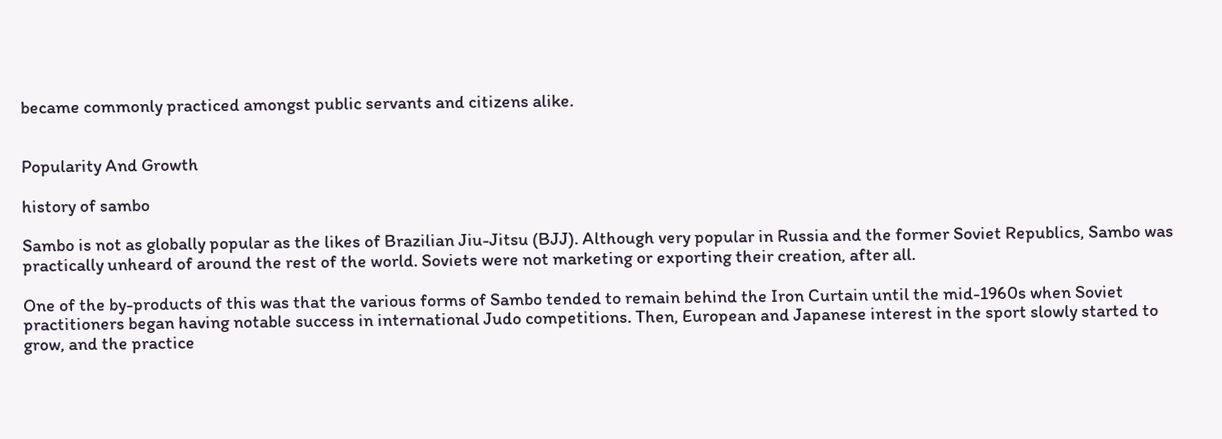became commonly practiced amongst public servants and citizens alike.


Popularity And Growth

history of sambo

Sambo is not as globally popular as the likes of Brazilian Jiu-Jitsu (BJJ). Although very popular in Russia and the former Soviet Republics, Sambo was practically unheard of around the rest of the world. Soviets were not marketing or exporting their creation, after all.

One of the by-products of this was that the various forms of Sambo tended to remain behind the Iron Curtain until the mid-1960s when Soviet practitioners began having notable success in international Judo competitions. Then, European and Japanese interest in the sport slowly started to grow, and the practice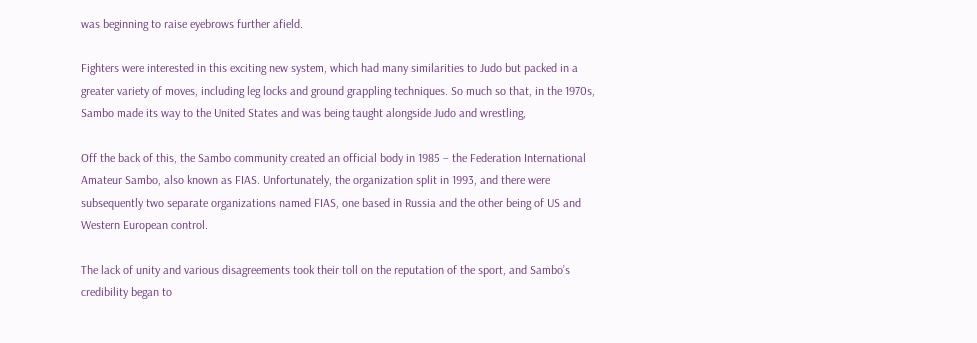was beginning to raise eyebrows further afield.

Fighters were interested in this exciting new system, which had many similarities to Judo but packed in a greater variety of moves, including leg locks and ground grappling techniques. So much so that, in the 1970s, Sambo made its way to the United States and was being taught alongside Judo and wrestling,

Off the back of this, the Sambo community created an official body in 1985 – the Federation International Amateur Sambo, also known as FIAS. Unfortunately, the organization split in 1993, and there were subsequently two separate organizations named FIAS, one based in Russia and the other being of US and Western European control.

The lack of unity and various disagreements took their toll on the reputation of the sport, and Sambo’s credibility began to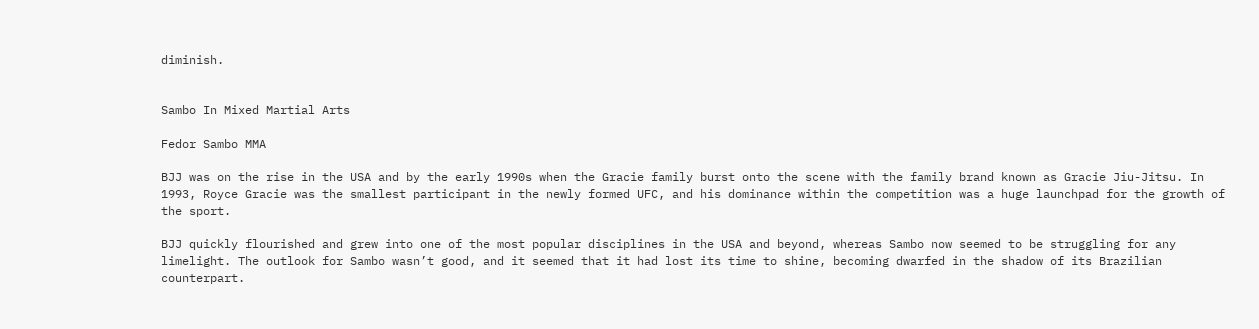diminish.


Sambo In Mixed Martial Arts

Fedor Sambo MMA

BJJ was on the rise in the USA and by the early 1990s when the Gracie family burst onto the scene with the family brand known as Gracie Jiu-Jitsu. In 1993, Royce Gracie was the smallest participant in the newly formed UFC, and his dominance within the competition was a huge launchpad for the growth of the sport.

BJJ quickly flourished and grew into one of the most popular disciplines in the USA and beyond, whereas Sambo now seemed to be struggling for any limelight. The outlook for Sambo wasn’t good, and it seemed that it had lost its time to shine, becoming dwarfed in the shadow of its Brazilian counterpart.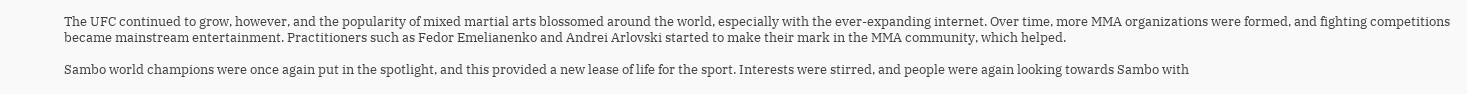The UFC continued to grow, however, and the popularity of mixed martial arts blossomed around the world, especially with the ever-expanding internet. Over time, more MMA organizations were formed, and fighting competitions became mainstream entertainment. Practitioners such as Fedor Emelianenko and Andrei Arlovski started to make their mark in the MMA community, which helped.

Sambo world champions were once again put in the spotlight, and this provided a new lease of life for the sport. Interests were stirred, and people were again looking towards Sambo with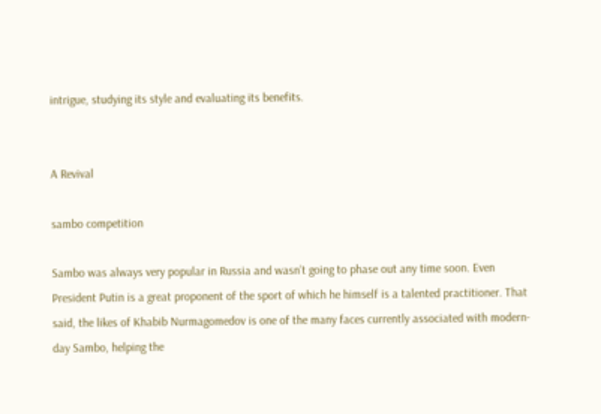intrigue, studying its style and evaluating its benefits.


A Revival

sambo competition

Sambo was always very popular in Russia and wasn’t going to phase out any time soon. Even President Putin is a great proponent of the sport of which he himself is a talented practitioner. That said, the likes of Khabib Nurmagomedov is one of the many faces currently associated with modern-day Sambo, helping the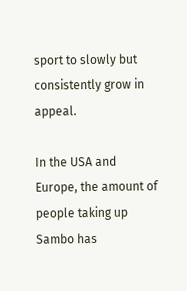sport to slowly but consistently grow in appeal.

In the USA and Europe, the amount of people taking up Sambo has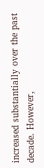increased substantially over the past decade. However,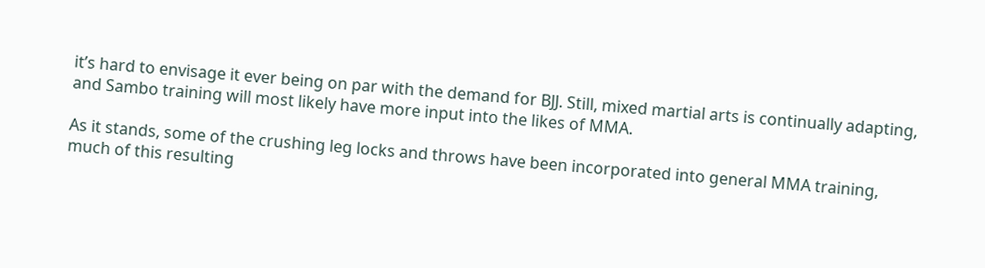it’s hard to envisage it ever being on par with the demand for BJJ. Still, mixed martial arts is continually adapting, and Sambo training will most likely have more input into the likes of MMA.

As it stands, some of the crushing leg locks and throws have been incorporated into general MMA training, much of this resulting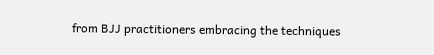from BJJ practitioners embracing the techniques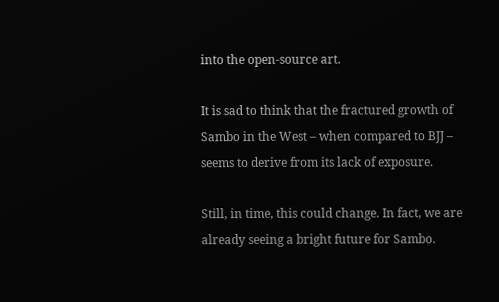into the open-source art.

It is sad to think that the fractured growth of Sambo in the West – when compared to BJJ – seems to derive from its lack of exposure.

Still, in time, this could change. In fact, we are already seeing a bright future for Sambo.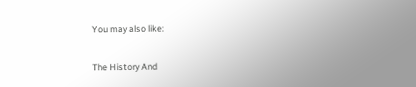You may also like:

The History And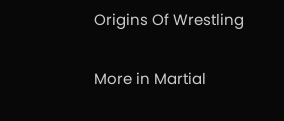Origins Of Wrestling

More in Martial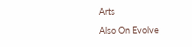Arts

Also On Evolve